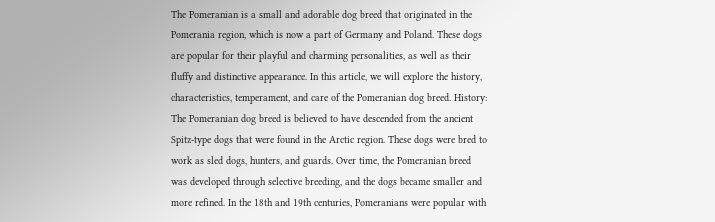The Pomeranian is a small and adorable dog breed that originated in the Pomerania region, which is now a part of Germany and Poland. These dogs are popular for their playful and charming personalities, as well as their fluffy and distinctive appearance. In this article, we will explore the history, characteristics, temperament, and care of the Pomeranian dog breed. History: The Pomeranian dog breed is believed to have descended from the ancient Spitz-type dogs that were found in the Arctic region. These dogs were bred to work as sled dogs, hunters, and guards. Over time, the Pomeranian breed was developed through selective breeding, and the dogs became smaller and more refined. In the 18th and 19th centuries, Pomeranians were popular with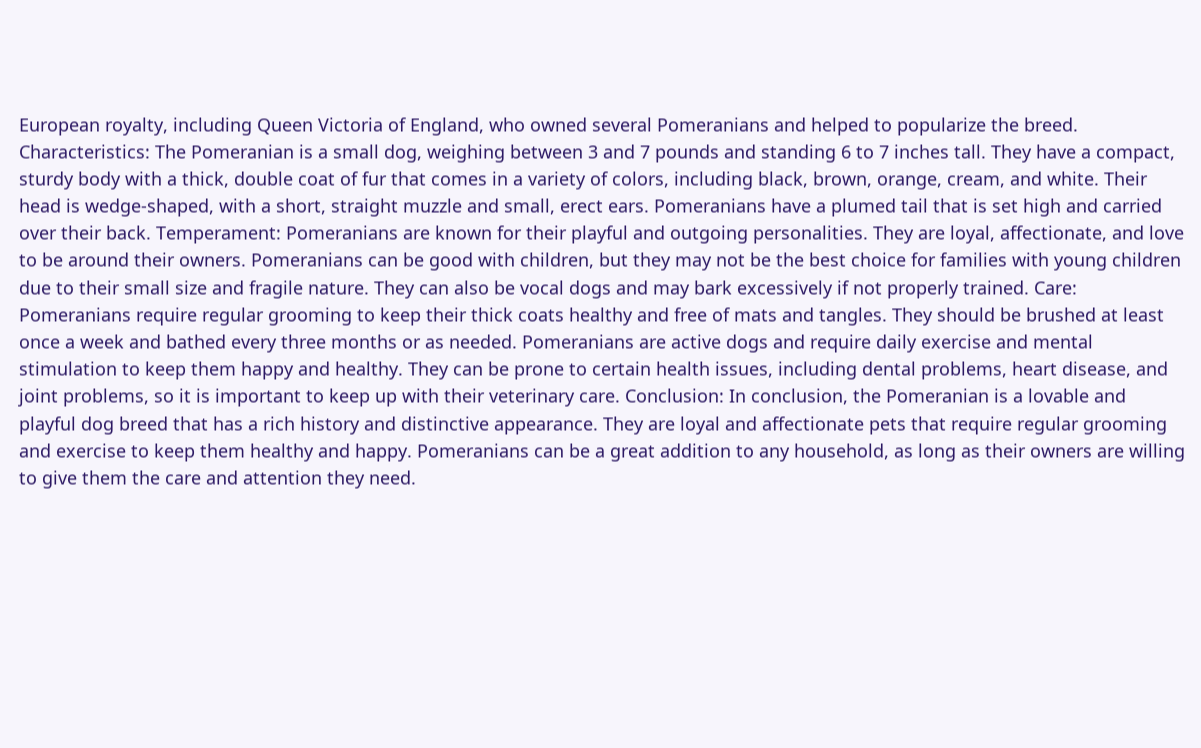European royalty, including Queen Victoria of England, who owned several Pomeranians and helped to popularize the breed. Characteristics: The Pomeranian is a small dog, weighing between 3 and 7 pounds and standing 6 to 7 inches tall. They have a compact, sturdy body with a thick, double coat of fur that comes in a variety of colors, including black, brown, orange, cream, and white. Their head is wedge-shaped, with a short, straight muzzle and small, erect ears. Pomeranians have a plumed tail that is set high and carried over their back. Temperament: Pomeranians are known for their playful and outgoing personalities. They are loyal, affectionate, and love to be around their owners. Pomeranians can be good with children, but they may not be the best choice for families with young children due to their small size and fragile nature. They can also be vocal dogs and may bark excessively if not properly trained. Care: Pomeranians require regular grooming to keep their thick coats healthy and free of mats and tangles. They should be brushed at least once a week and bathed every three months or as needed. Pomeranians are active dogs and require daily exercise and mental stimulation to keep them happy and healthy. They can be prone to certain health issues, including dental problems, heart disease, and joint problems, so it is important to keep up with their veterinary care. Conclusion: In conclusion, the Pomeranian is a lovable and playful dog breed that has a rich history and distinctive appearance. They are loyal and affectionate pets that require regular grooming and exercise to keep them healthy and happy. Pomeranians can be a great addition to any household, as long as their owners are willing to give them the care and attention they need.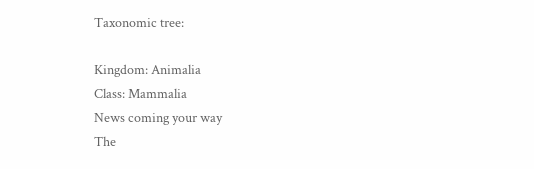Taxonomic tree:

Kingdom: Animalia
Class: Mammalia
News coming your way
The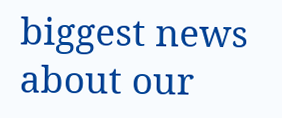biggest news about our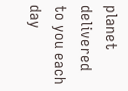planet delivered to you each day